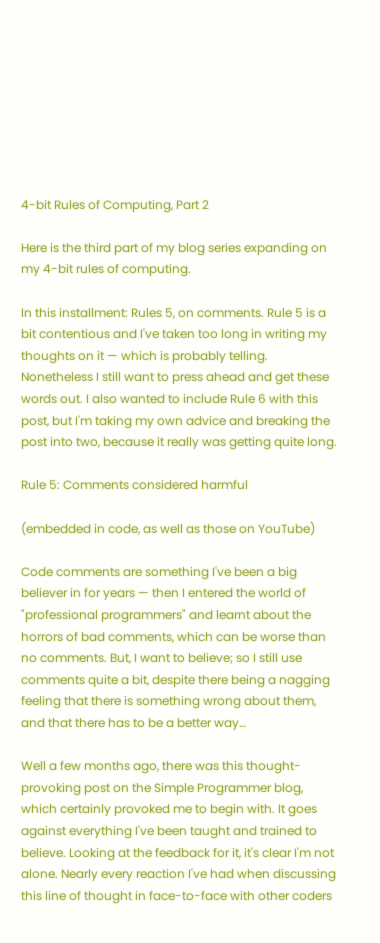4-bit Rules of Computing, Part 2

Here is the third part of my blog series expanding on my 4-bit rules of computing.

In this installment: Rules 5, on comments. Rule 5 is a bit contentious and I've taken too long in writing my thoughts on it — which is probably telling. Nonetheless I still want to press ahead and get these words out. I also wanted to include Rule 6 with this post, but I'm taking my own advice and breaking the post into two, because it really was getting quite long.

Rule 5: Comments considered harmful

(embedded in code, as well as those on YouTube)

Code comments are something I've been a big believer in for years — then I entered the world of "professional programmers" and learnt about the horrors of bad comments, which can be worse than no comments. But, I want to believe; so I still use comments quite a bit, despite there being a nagging feeling that there is something wrong about them, and that there has to be a better way…

Well a few months ago, there was this thought-provoking post on the Simple Programmer blog, which certainly provoked me to begin with. It goes against everything I've been taught and trained to believe. Looking at the feedback for it, it's clear I'm not alone. Nearly every reaction I've had when discussing this line of thought in face-to-face with other coders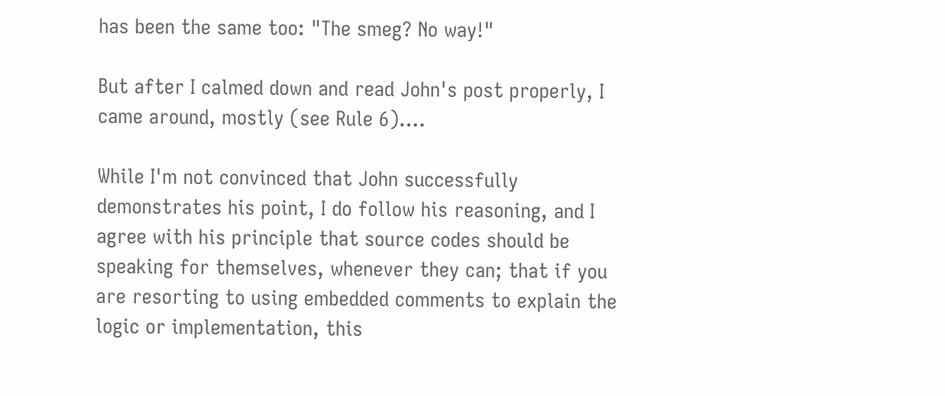has been the same too: "The smeg? No way!"

But after I calmed down and read John's post properly, I came around, mostly (see Rule 6)….

While I'm not convinced that John successfully demonstrates his point, I do follow his reasoning, and I agree with his principle that source codes should be speaking for themselves, whenever they can; that if you are resorting to using embedded comments to explain the logic or implementation, this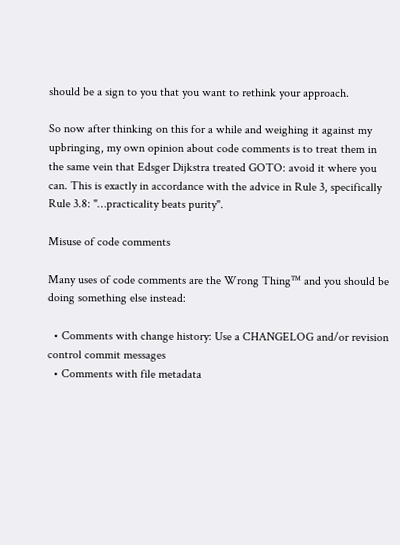should be a sign to you that you want to rethink your approach.

So now after thinking on this for a while and weighing it against my upbringing, my own opinion about code comments is to treat them in the same vein that Edsger Dijkstra treated GOTO: avoid it where you can. This is exactly in accordance with the advice in Rule 3, specifically Rule 3.8: "…practicality beats purity".

Misuse of code comments

Many uses of code comments are the Wrong Thing™ and you should be doing something else instead:

  • Comments with change history: Use a CHANGELOG and/or revision control commit messages
  • Comments with file metadata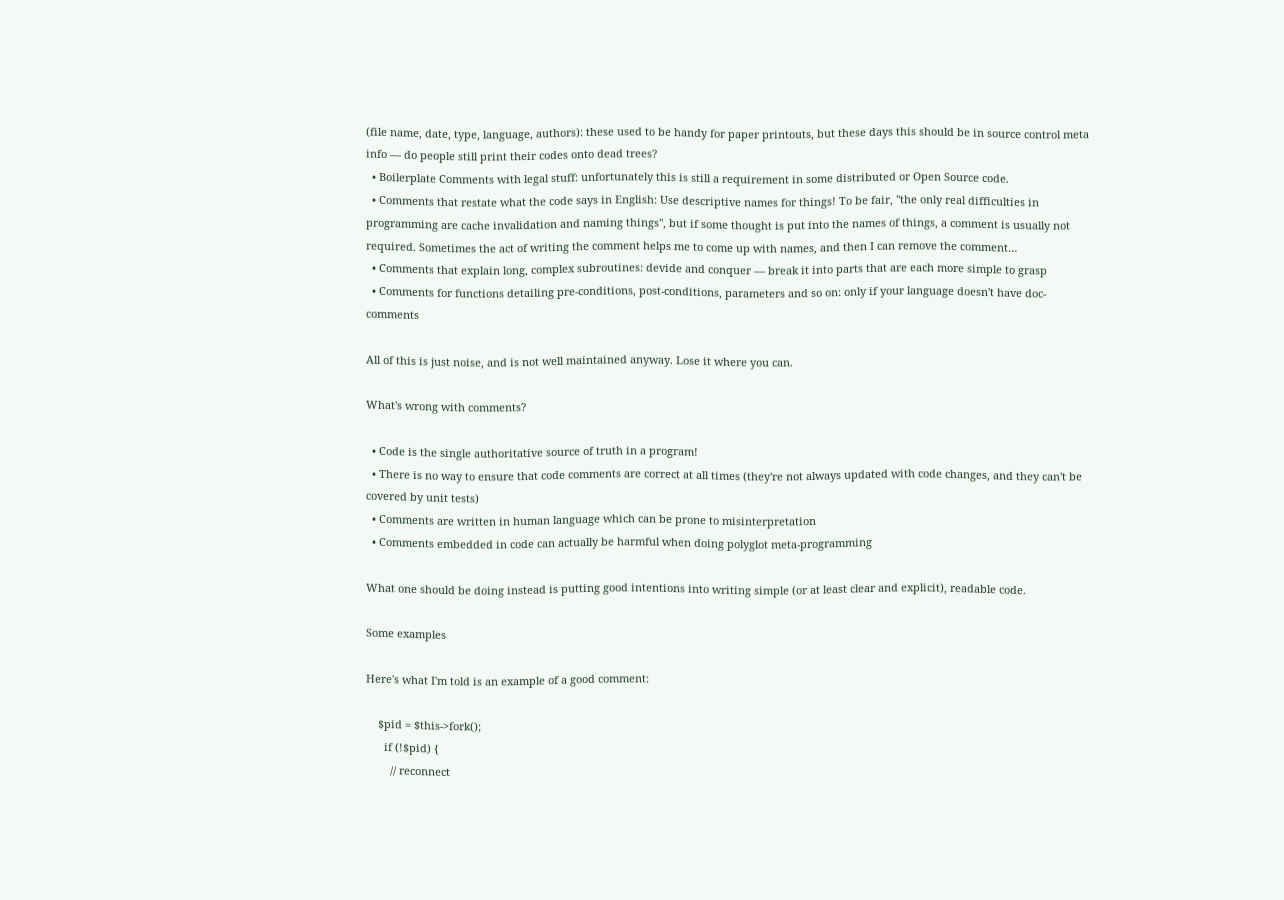(file name, date, type, language, authors): these used to be handy for paper printouts, but these days this should be in source control meta info — do people still print their codes onto dead trees?
  • Boilerplate Comments with legal stuff: unfortunately this is still a requirement in some distributed or Open Source code.
  • Comments that restate what the code says in English: Use descriptive names for things! To be fair, "the only real difficulties in programming are cache invalidation and naming things", but if some thought is put into the names of things, a comment is usually not required. Sometimes the act of writing the comment helps me to come up with names, and then I can remove the comment…
  • Comments that explain long, complex subroutines: devide and conquer — break it into parts that are each more simple to grasp
  • Comments for functions detailing pre-conditions, post-conditions, parameters and so on: only if your language doesn't have doc-comments

All of this is just noise, and is not well maintained anyway. Lose it where you can.

What's wrong with comments?

  • Code is the single authoritative source of truth in a program!
  • There is no way to ensure that code comments are correct at all times (they're not always updated with code changes, and they can't be covered by unit tests)
  • Comments are written in human language which can be prone to misinterpretation
  • Comments embedded in code can actually be harmful when doing polyglot meta-programming

What one should be doing instead is putting good intentions into writing simple (or at least clear and explicit), readable code.

Some examples

Here's what I'm told is an example of a good comment:

    $pid = $this->fork();
      if (!$pid) {
        // reconnect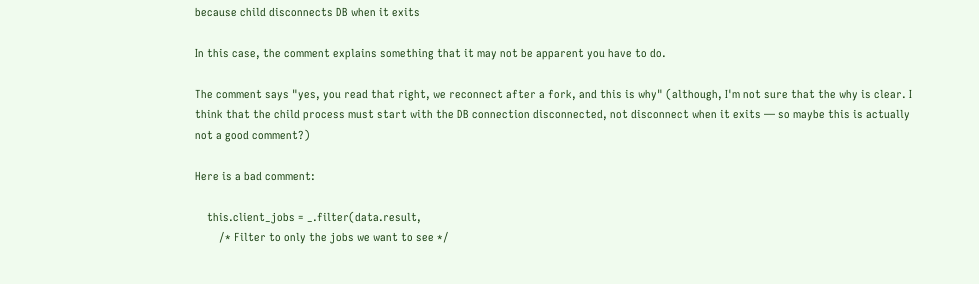because child disconnects DB when it exits

In this case, the comment explains something that it may not be apparent you have to do.

The comment says "yes, you read that right, we reconnect after a fork, and this is why" (although, I'm not sure that the why is clear. I think that the child process must start with the DB connection disconnected, not disconnect when it exits — so maybe this is actually not a good comment?)

Here is a bad comment:

    this.client_jobs = _.filter(data.result,
        /* Filter to only the jobs we want to see */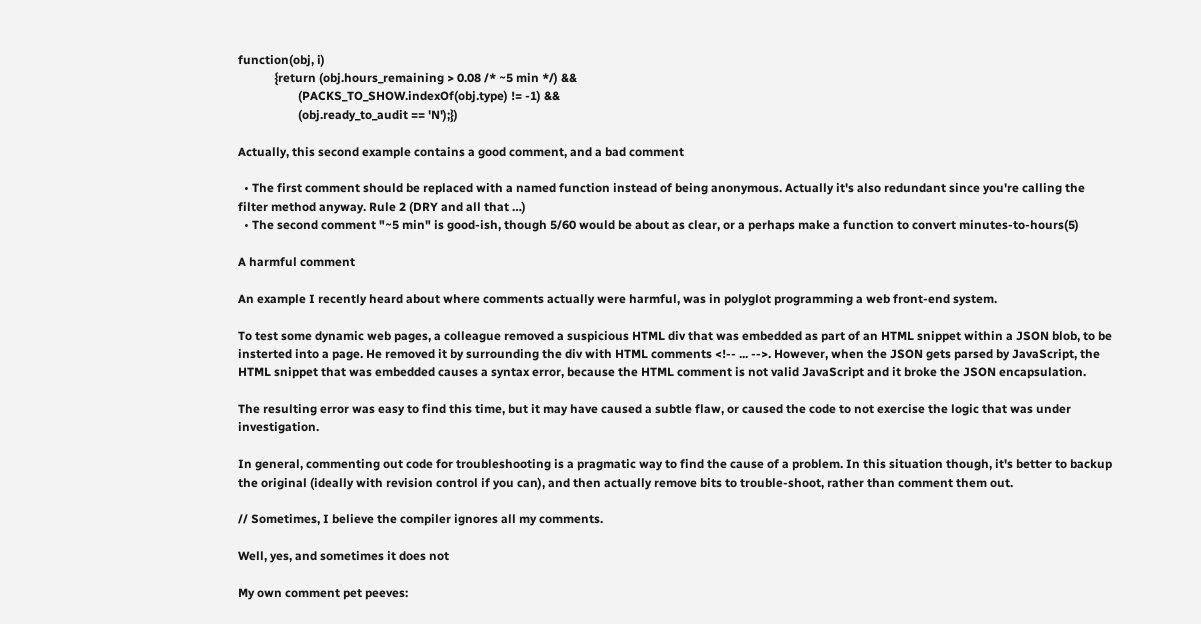function(obj, i)
            {return (obj.hours_remaining > 0.08 /* ~5 min */) &&
                    (PACKS_TO_SHOW.indexOf(obj.type) != -1) &&
                    (obj.ready_to_audit == 'N');})

Actually, this second example contains a good comment, and a bad comment

  • The first comment should be replaced with a named function instead of being anonymous. Actually it's also redundant since you're calling the filter method anyway. Rule 2 (DRY and all that …)
  • The second comment "~5 min" is good-ish, though 5/60 would be about as clear, or a perhaps make a function to convert minutes-to-hours(5)

A harmful comment

An example I recently heard about where comments actually were harmful, was in polyglot programming a web front-end system.

To test some dynamic web pages, a colleague removed a suspicious HTML div that was embedded as part of an HTML snippet within a JSON blob, to be insterted into a page. He removed it by surrounding the div with HTML comments <!-- ... -->. However, when the JSON gets parsed by JavaScript, the HTML snippet that was embedded causes a syntax error, because the HTML comment is not valid JavaScript and it broke the JSON encapsulation.

The resulting error was easy to find this time, but it may have caused a subtle flaw, or caused the code to not exercise the logic that was under investigation.

In general, commenting out code for troubleshooting is a pragmatic way to find the cause of a problem. In this situation though, it's better to backup the original (ideally with revision control if you can), and then actually remove bits to trouble-shoot, rather than comment them out.

// Sometimes, I believe the compiler ignores all my comments.

Well, yes, and sometimes it does not

My own comment pet peeves: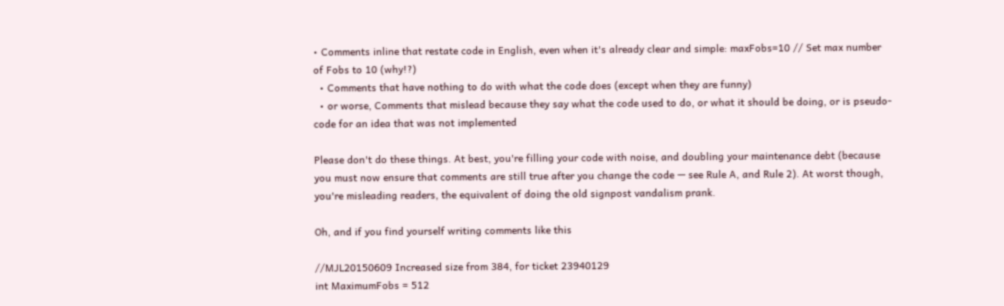• Comments inline that restate code in English, even when it's already clear and simple: maxFobs=10 // Set max number of Fobs to 10 (why!?)
  • Comments that have nothing to do with what the code does (except when they are funny)
  • or worse, Comments that mislead because they say what the code used to do, or what it should be doing, or is pseudo-code for an idea that was not implemented

Please don't do these things. At best, you're filling your code with noise, and doubling your maintenance debt (because you must now ensure that comments are still true after you change the code — see Rule A, and Rule 2). At worst though, you're misleading readers, the equivalent of doing the old signpost vandalism prank.

Oh, and if you find yourself writing comments like this

//MJL20150609 Increased size from 384, for ticket 23940129
int MaximumFobs = 512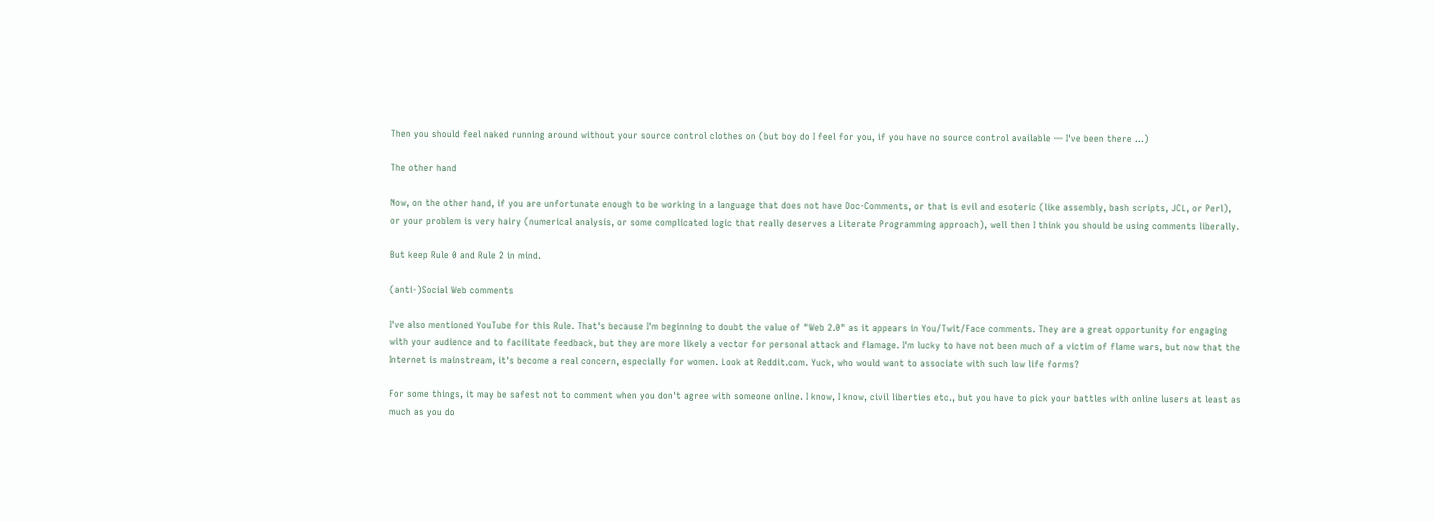Then you should feel naked running around without your source control clothes on (but boy do I feel for you, if you have no source control available — I've been there …)

The other hand

Now, on the other hand, if you are unfortunate enough to be working in a language that does not have Doc-Comments, or that is evil and esoteric (like assembly, bash scripts, JCL, or Perl), or your problem is very hairy (numerical analysis, or some complicated logic that really deserves a Literate Programming approach), well then I think you should be using comments liberally.

But keep Rule 0 and Rule 2 in mind.

(anti-)Social Web comments

I've also mentioned YouTube for this Rule. That's because I'm beginning to doubt the value of "Web 2.0" as it appears in You/Twit/Face comments. They are a great opportunity for engaging with your audience and to facilitate feedback, but they are more likely a vector for personal attack and flamage. I'm lucky to have not been much of a victim of flame wars, but now that the Internet is mainstream, it's become a real concern, especially for women. Look at Reddit.com. Yuck, who would want to associate with such low life forms?

For some things, it may be safest not to comment when you don't agree with someone online. I know, I know, civil liberties etc., but you have to pick your battles with online lusers at least as much as you do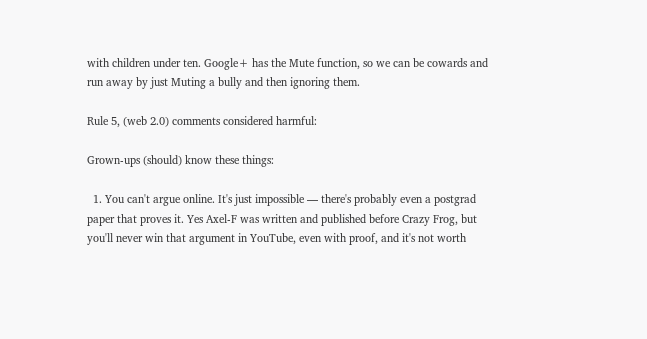with children under ten. Google+ has the Mute function, so we can be cowards and run away by just Muting a bully and then ignoring them.

Rule 5, (web 2.0) comments considered harmful:

Grown-ups (should) know these things:

  1. You can't argue online. It's just impossible — there's probably even a postgrad paper that proves it. Yes Axel-F was written and published before Crazy Frog, but you'll never win that argument in YouTube, even with proof, and it's not worth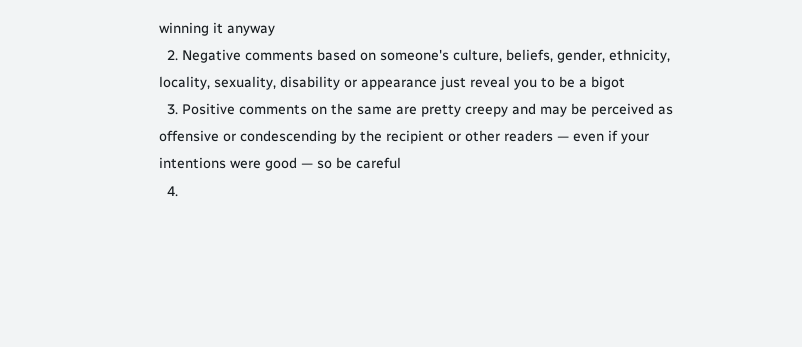winning it anyway
  2. Negative comments based on someone's culture, beliefs, gender, ethnicity, locality, sexuality, disability or appearance just reveal you to be a bigot
  3. Positive comments on the same are pretty creepy and may be perceived as offensive or condescending by the recipient or other readers — even if your intentions were good — so be careful
  4.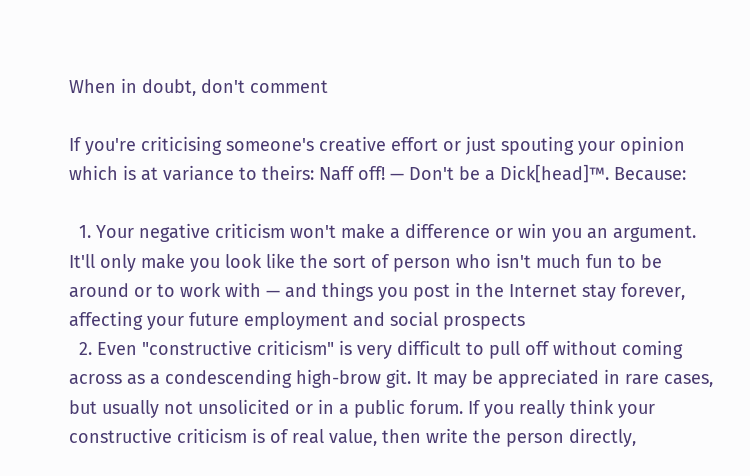When in doubt, don't comment

If you're criticising someone's creative effort or just spouting your opinion which is at variance to theirs: Naff off! — Don't be a Dick[head]™. Because:

  1. Your negative criticism won't make a difference or win you an argument. It'll only make you look like the sort of person who isn't much fun to be around or to work with — and things you post in the Internet stay forever, affecting your future employment and social prospects
  2. Even "constructive criticism" is very difficult to pull off without coming across as a condescending high-brow git. It may be appreciated in rare cases, but usually not unsolicited or in a public forum. If you really think your constructive criticism is of real value, then write the person directly,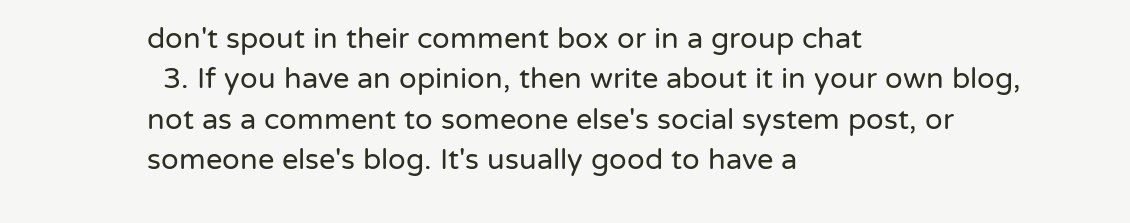don't spout in their comment box or in a group chat
  3. If you have an opinion, then write about it in your own blog, not as a comment to someone else's social system post, or someone else's blog. It's usually good to have a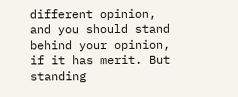different opinion, and you should stand behind your opinion, if it has merit. But standing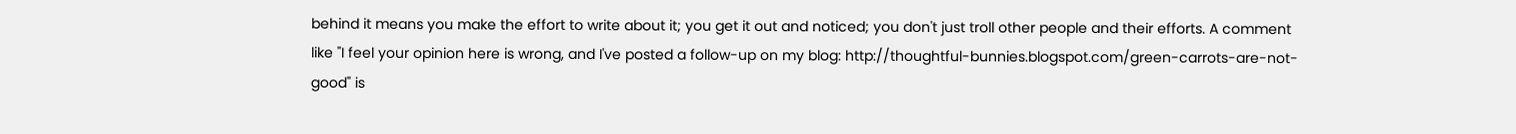behind it means you make the effort to write about it; you get it out and noticed; you don't just troll other people and their efforts. A comment like "I feel your opinion here is wrong, and I've posted a follow-up on my blog: http://thoughtful-bunnies.blogspot.com/green-carrots-are-not-good" is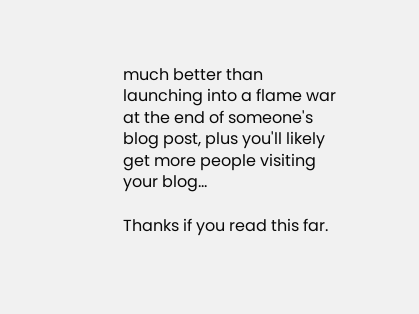much better than launching into a flame war at the end of someone's blog post, plus you'll likely get more people visiting your blog…

Thanks if you read this far.